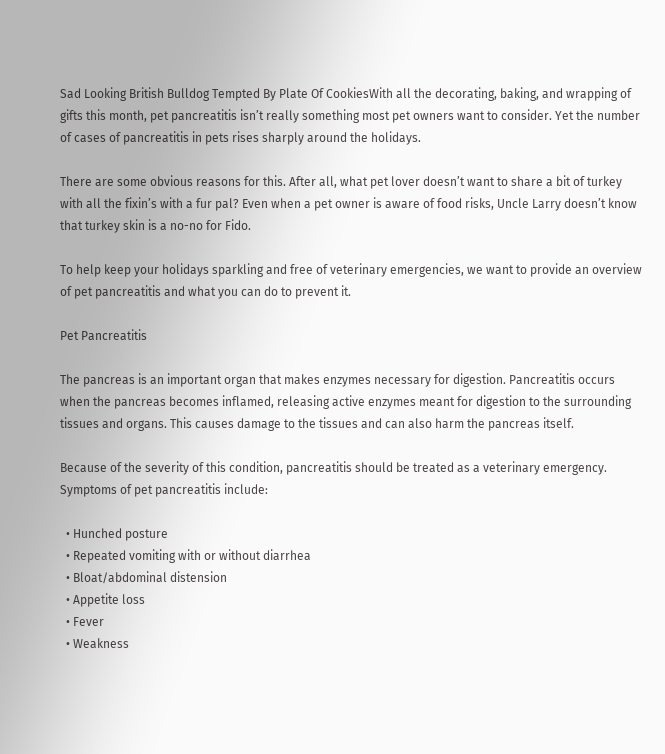Sad Looking British Bulldog Tempted By Plate Of CookiesWith all the decorating, baking, and wrapping of gifts this month, pet pancreatitis isn’t really something most pet owners want to consider. Yet the number of cases of pancreatitis in pets rises sharply around the holidays.

There are some obvious reasons for this. After all, what pet lover doesn’t want to share a bit of turkey with all the fixin’s with a fur pal? Even when a pet owner is aware of food risks, Uncle Larry doesn’t know that turkey skin is a no-no for Fido.

To help keep your holidays sparkling and free of veterinary emergencies, we want to provide an overview of pet pancreatitis and what you can do to prevent it.

Pet Pancreatitis

The pancreas is an important organ that makes enzymes necessary for digestion. Pancreatitis occurs when the pancreas becomes inflamed, releasing active enzymes meant for digestion to the surrounding tissues and organs. This causes damage to the tissues and can also harm the pancreas itself.

Because of the severity of this condition, pancreatitis should be treated as a veterinary emergency. Symptoms of pet pancreatitis include:

  • Hunched posture
  • Repeated vomiting with or without diarrhea
  • Bloat/abdominal distension
  • Appetite loss
  • Fever
  • Weakness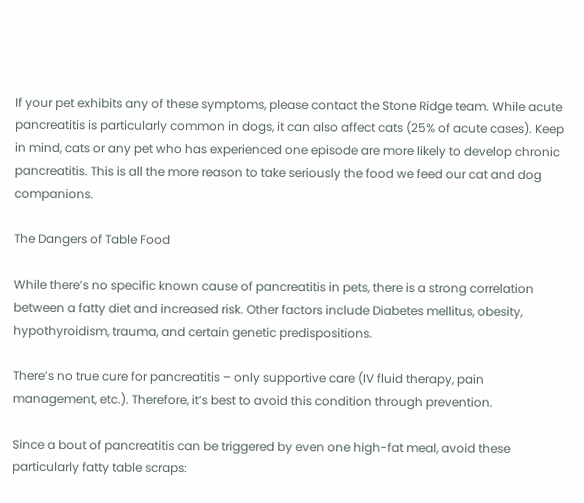If your pet exhibits any of these symptoms, please contact the Stone Ridge team. While acute pancreatitis is particularly common in dogs, it can also affect cats (25% of acute cases). Keep in mind, cats or any pet who has experienced one episode are more likely to develop chronic pancreatitis. This is all the more reason to take seriously the food we feed our cat and dog companions.

The Dangers of Table Food

While there’s no specific known cause of pancreatitis in pets, there is a strong correlation between a fatty diet and increased risk. Other factors include Diabetes mellitus, obesity, hypothyroidism, trauma, and certain genetic predispositions.

There’s no true cure for pancreatitis – only supportive care (IV fluid therapy, pain management, etc.). Therefore, it’s best to avoid this condition through prevention.

Since a bout of pancreatitis can be triggered by even one high-fat meal, avoid these particularly fatty table scraps: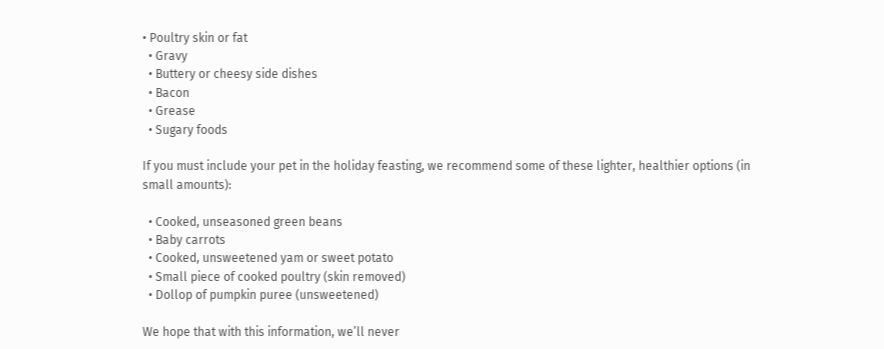• Poultry skin or fat
  • Gravy
  • Buttery or cheesy side dishes
  • Bacon
  • Grease
  • Sugary foods

If you must include your pet in the holiday feasting, we recommend some of these lighter, healthier options (in small amounts):

  • Cooked, unseasoned green beans
  • Baby carrots
  • Cooked, unsweetened yam or sweet potato
  • Small piece of cooked poultry (skin removed)
  • Dollop of pumpkin puree (unsweetened)

We hope that with this information, we’ll never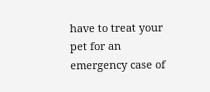have to treat your pet for an emergency case of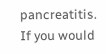pancreatitis. If you would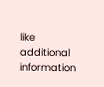like additional information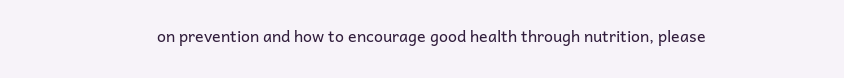on prevention and how to encourage good health through nutrition, please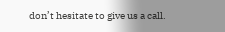don’t hesitate to give us a call.